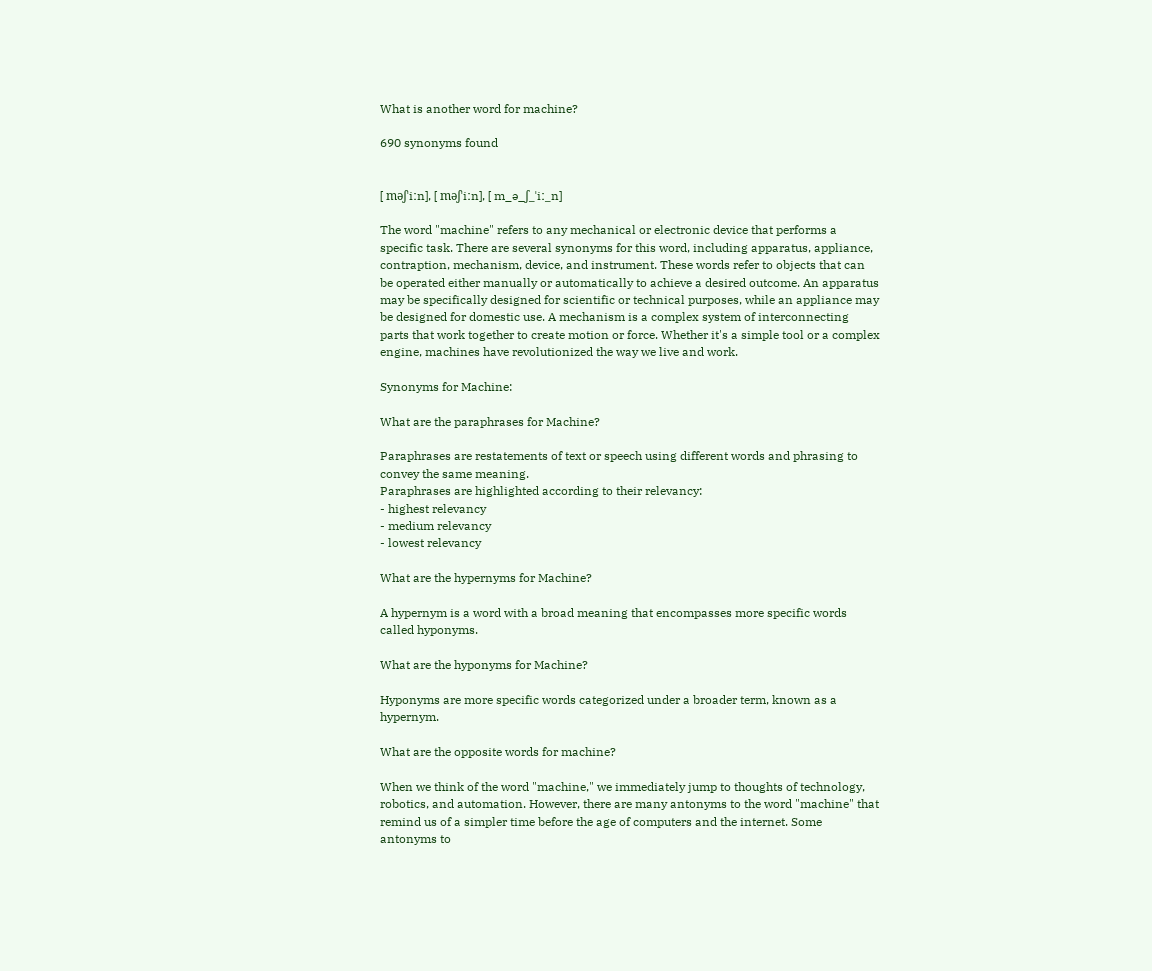What is another word for machine?

690 synonyms found


[ məʃˈiːn], [ məʃˈiːn], [ m_ə_ʃ_ˈiː_n]

The word "machine" refers to any mechanical or electronic device that performs a specific task. There are several synonyms for this word, including apparatus, appliance, contraption, mechanism, device, and instrument. These words refer to objects that can be operated either manually or automatically to achieve a desired outcome. An apparatus may be specifically designed for scientific or technical purposes, while an appliance may be designed for domestic use. A mechanism is a complex system of interconnecting parts that work together to create motion or force. Whether it's a simple tool or a complex engine, machines have revolutionized the way we live and work.

Synonyms for Machine:

What are the paraphrases for Machine?

Paraphrases are restatements of text or speech using different words and phrasing to convey the same meaning.
Paraphrases are highlighted according to their relevancy:
- highest relevancy
- medium relevancy
- lowest relevancy

What are the hypernyms for Machine?

A hypernym is a word with a broad meaning that encompasses more specific words called hyponyms.

What are the hyponyms for Machine?

Hyponyms are more specific words categorized under a broader term, known as a hypernym.

What are the opposite words for machine?

When we think of the word "machine," we immediately jump to thoughts of technology, robotics, and automation. However, there are many antonyms to the word "machine" that remind us of a simpler time before the age of computers and the internet. Some antonyms to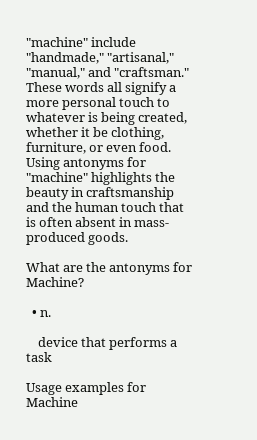"machine" include "handmade," "artisanal," "manual," and "craftsman." These words all signify a more personal touch to whatever is being created, whether it be clothing, furniture, or even food. Using antonyms for "machine" highlights the beauty in craftsmanship and the human touch that is often absent in mass-produced goods.

What are the antonyms for Machine?

  • n.

    device that performs a task

Usage examples for Machine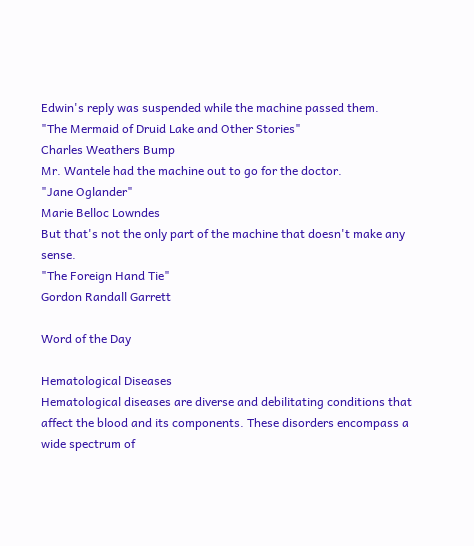Edwin's reply was suspended while the machine passed them.
"The Mermaid of Druid Lake and Other Stories"
Charles Weathers Bump
Mr. Wantele had the machine out to go for the doctor.
"Jane Oglander"
Marie Belloc Lowndes
But that's not the only part of the machine that doesn't make any sense.
"The Foreign Hand Tie"
Gordon Randall Garrett

Word of the Day

Hematological Diseases
Hematological diseases are diverse and debilitating conditions that affect the blood and its components. These disorders encompass a wide spectrum of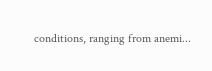conditions, ranging from anemi...